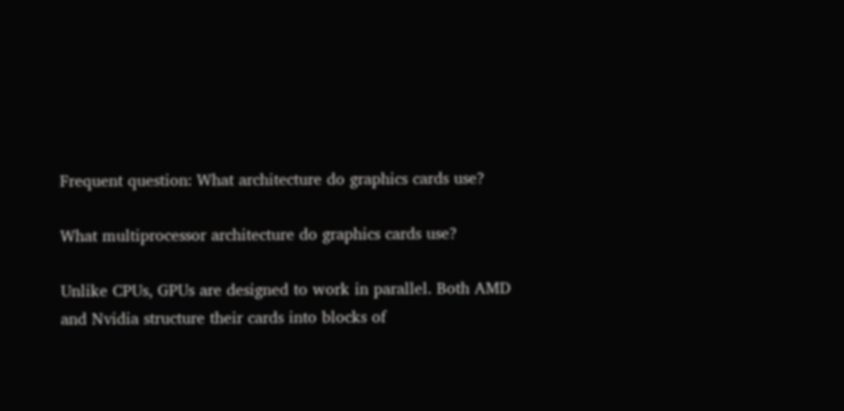Frequent question: What architecture do graphics cards use?

What multiprocessor architecture do graphics cards use?

Unlike CPUs, GPUs are designed to work in parallel. Both AMD and Nvidia structure their cards into blocks of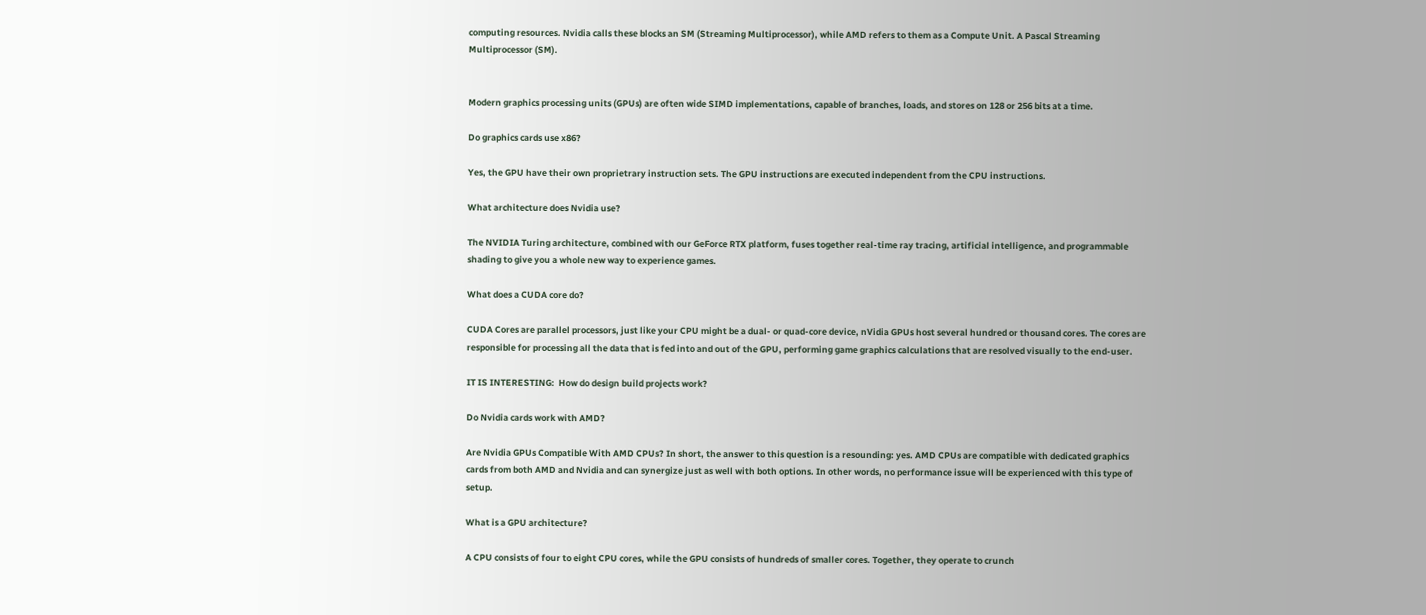computing resources. Nvidia calls these blocks an SM (Streaming Multiprocessor), while AMD refers to them as a Compute Unit. A Pascal Streaming Multiprocessor (SM).


Modern graphics processing units (GPUs) are often wide SIMD implementations, capable of branches, loads, and stores on 128 or 256 bits at a time.

Do graphics cards use x86?

Yes, the GPU have their own proprietrary instruction sets. The GPU instructions are executed independent from the CPU instructions.

What architecture does Nvidia use?

The NVIDIA Turing architecture, combined with our GeForce RTX platform, fuses together real-time ray tracing, artificial intelligence, and programmable shading to give you a whole new way to experience games.

What does a CUDA core do?

CUDA Cores are parallel processors, just like your CPU might be a dual- or quad-core device, nVidia GPUs host several hundred or thousand cores. The cores are responsible for processing all the data that is fed into and out of the GPU, performing game graphics calculations that are resolved visually to the end-user.

IT IS INTERESTING:  How do design build projects work?

Do Nvidia cards work with AMD?

Are Nvidia GPUs Compatible With AMD CPUs? In short, the answer to this question is a resounding: yes. AMD CPUs are compatible with dedicated graphics cards from both AMD and Nvidia and can synergize just as well with both options. In other words, no performance issue will be experienced with this type of setup.

What is a GPU architecture?

A CPU consists of four to eight CPU cores, while the GPU consists of hundreds of smaller cores. Together, they operate to crunch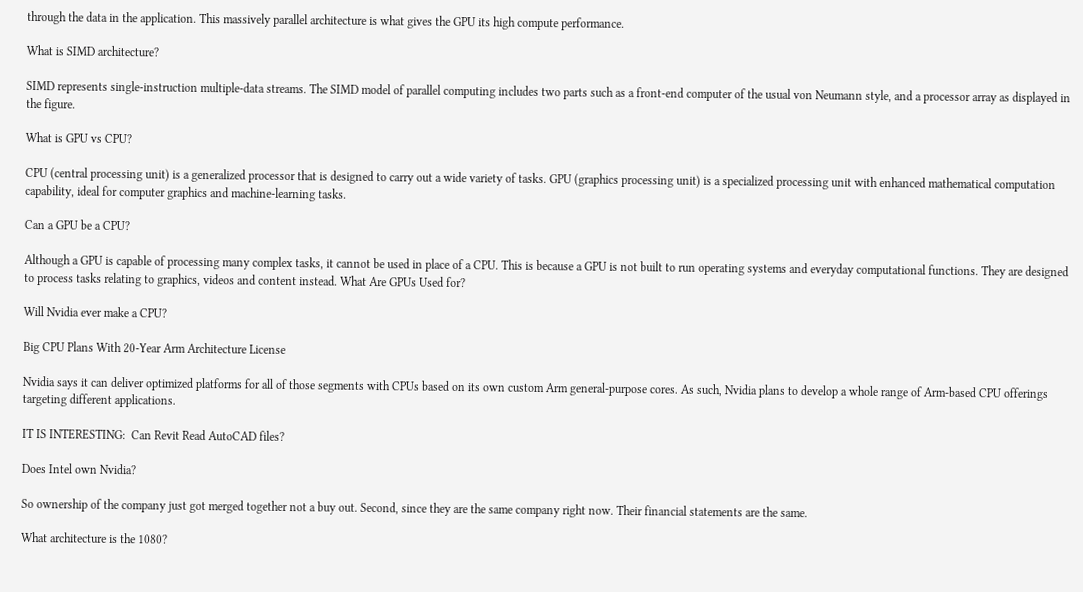through the data in the application. This massively parallel architecture is what gives the GPU its high compute performance.

What is SIMD architecture?

SIMD represents single-instruction multiple-data streams. The SIMD model of parallel computing includes two parts such as a front-end computer of the usual von Neumann style, and a processor array as displayed in the figure.

What is GPU vs CPU?

CPU (central processing unit) is a generalized processor that is designed to carry out a wide variety of tasks. GPU (graphics processing unit) is a specialized processing unit with enhanced mathematical computation capability, ideal for computer graphics and machine-learning tasks.

Can a GPU be a CPU?

Although a GPU is capable of processing many complex tasks, it cannot be used in place of a CPU. This is because a GPU is not built to run operating systems and everyday computational functions. They are designed to process tasks relating to graphics, videos and content instead. What Are GPUs Used for?

Will Nvidia ever make a CPU?

Big CPU Plans With 20-Year Arm Architecture License

Nvidia says it can deliver optimized platforms for all of those segments with CPUs based on its own custom Arm general-purpose cores. As such, Nvidia plans to develop a whole range of Arm-based CPU offerings targeting different applications.

IT IS INTERESTING:  Can Revit Read AutoCAD files?

Does Intel own Nvidia?

So ownership of the company just got merged together not a buy out. Second, since they are the same company right now. Their financial statements are the same.

What architecture is the 1080?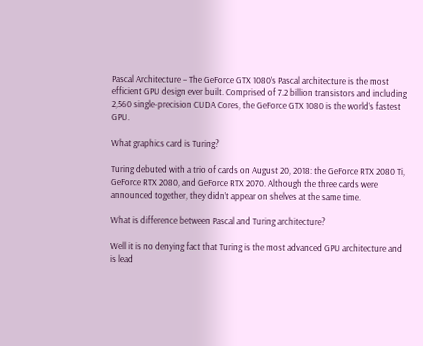Pascal Architecture – The GeForce GTX 1080’s Pascal architecture is the most efficient GPU design ever built. Comprised of 7.2 billion transistors and including 2,560 single-precision CUDA Cores, the GeForce GTX 1080 is the world’s fastest GPU.

What graphics card is Turing?

Turing debuted with a trio of cards on August 20, 2018: the GeForce RTX 2080 Ti, GeForce RTX 2080, and GeForce RTX 2070. Although the three cards were announced together, they didn’t appear on shelves at the same time.

What is difference between Pascal and Turing architecture?

Well it is no denying fact that Turing is the most advanced GPU architecture and is lead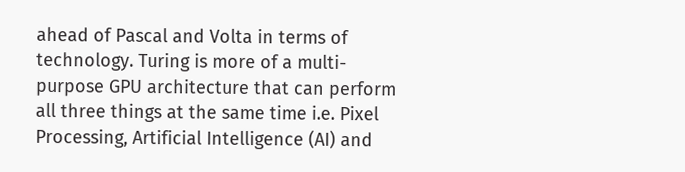ahead of Pascal and Volta in terms of technology. Turing is more of a multi-purpose GPU architecture that can perform all three things at the same time i.e. Pixel Processing, Artificial Intelligence (AI) and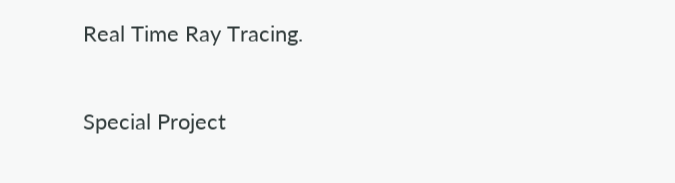Real Time Ray Tracing.

Special Project